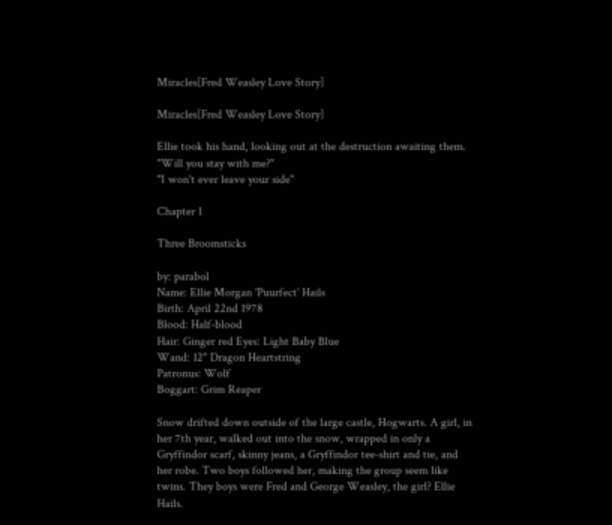Miracles[Fred Weasley Love Story]

Miracles[Fred Weasley Love Story]

Ellie took his hand, looking out at the destruction awaiting them. "Will you stay with me?"
"I won't ever leave your side"

Chapter 1

Three Broomsticks

by: parabol
Name: Ellie Morgan 'Puurfect' Hails
Birth: April 22nd 1978
Blood: Half-blood
Hair: Ginger red Eyes: Light Baby Blue
Wand: 12" Dragon Heartstring
Patronus: Wolf
Boggart: Grim Reaper

Snow drifted down outside of the large castle, Hogwarts. A girl, in her 7th year, walked out into the snow, wrapped in only a Gryffindor scarf, skinny jeans, a Gryffindor tee-shirt and tie, and her robe. Two boys followed her, making the group seem like twins. They boys were Fred and George Weasley, the girl? Ellie Hails.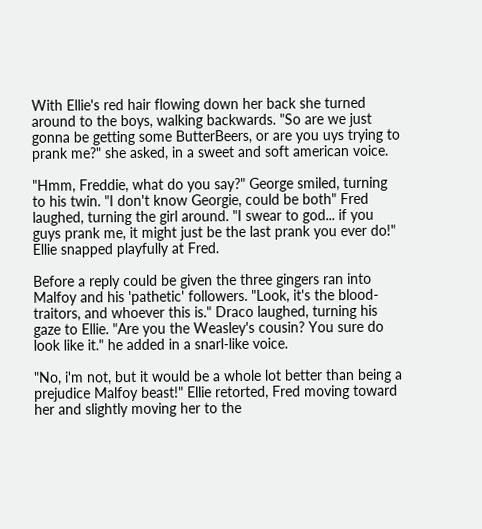With Ellie's red hair flowing down her back she turned around to the boys, walking backwards. "So are we just gonna be getting some ButterBeers, or are you uys trying to prank me?" she asked, in a sweet and soft american voice.

"Hmm, Freddie, what do you say?" George smiled, turning to his twin. "I don't know Georgie, could be both" Fred laughed, turning the girl around. "I swear to god... if you guys prank me, it might just be the last prank you ever do!" Ellie snapped playfully at Fred.

Before a reply could be given the three gingers ran into Malfoy and his 'pathetic' followers. "Look, it's the blood-traitors, and whoever this is." Draco laughed, turning his gaze to Ellie. "Are you the Weasley's cousin? You sure do look like it." he added in a snarl-like voice.

"No, i'm not, but it would be a whole lot better than being a prejudice Malfoy beast!" Ellie retorted, Fred moving toward her and slightly moving her to the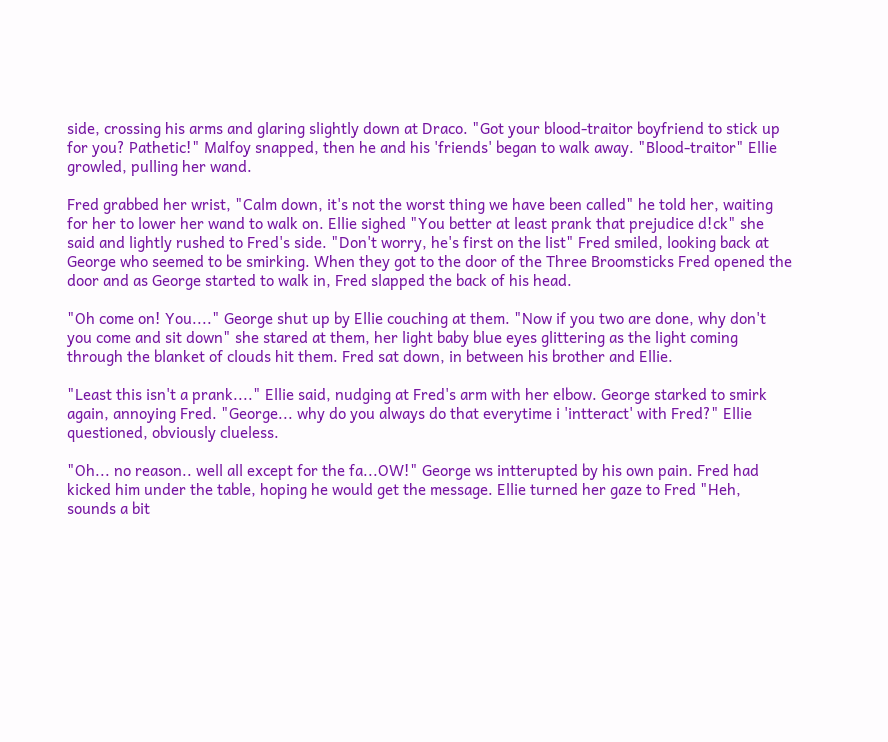side, crossing his arms and glaring slightly down at Draco. "Got your blood-traitor boyfriend to stick up for you? Pathetic!" Malfoy snapped, then he and his 'friends' began to walk away. "Blood-traitor" Ellie growled, pulling her wand.

Fred grabbed her wrist, "Calm down, it's not the worst thing we have been called" he told her, waiting for her to lower her wand to walk on. Ellie sighed "You better at least prank that prejudice d!ck" she said and lightly rushed to Fred's side. "Don't worry, he's first on the list" Fred smiled, looking back at George who seemed to be smirking. When they got to the door of the Three Broomsticks Fred opened the door and as George started to walk in, Fred slapped the back of his head.

"Oh come on! You...." George shut up by Ellie couching at them. "Now if you two are done, why don't you come and sit down" she stared at them, her light baby blue eyes glittering as the light coming through the blanket of clouds hit them. Fred sat down, in between his brother and Ellie.

"Least this isn't a prank...." Ellie said, nudging at Fred's arm with her elbow. George starked to smirk again, annoying Fred. "George... why do you always do that everytime i 'intteract' with Fred?" Ellie questioned, obviously clueless.

"Oh... no reason.. well all except for the fa...OW!" George ws intterupted by his own pain. Fred had kicked him under the table, hoping he would get the message. Ellie turned her gaze to Fred "Heh, sounds a bit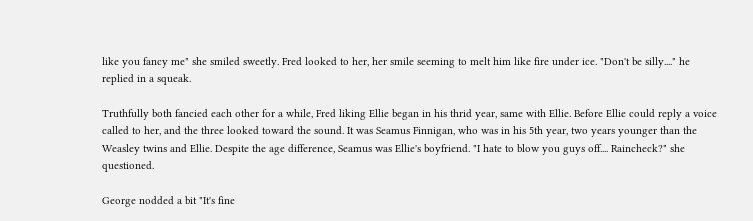like you fancy me" she smiled sweetly. Fred looked to her, her smile seeming to melt him like fire under ice. "Don't be silly...." he replied in a squeak.

Truthfully both fancied each other for a while, Fred liking Ellie began in his thrid year, same with Ellie. Before Ellie could reply a voice called to her, and the three looked toward the sound. It was Seamus Finnigan, who was in his 5th year, two years younger than the Weasley twins and Ellie. Despite the age difference, Seamus was Ellie's boyfriend. "I hate to blow you guys off.... Raincheck?" she questioned.

George nodded a bit "It's fine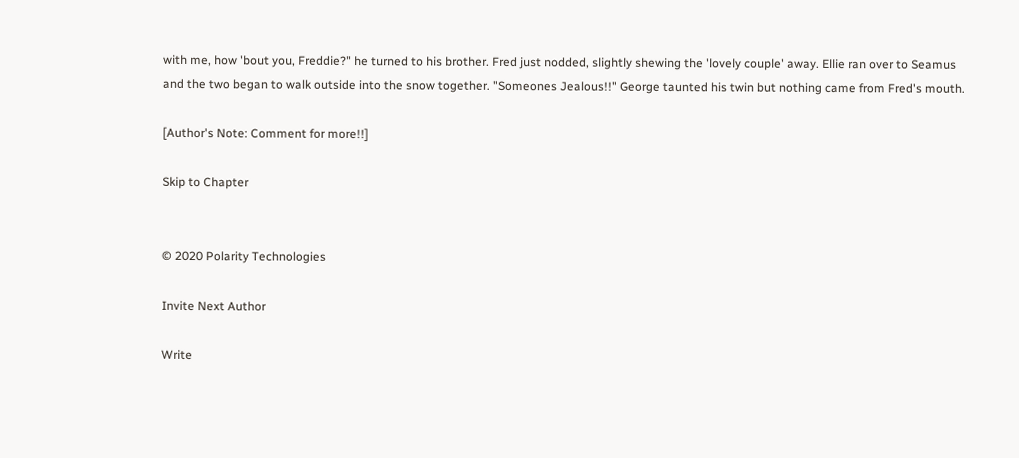with me, how 'bout you, Freddie?" he turned to his brother. Fred just nodded, slightly shewing the 'lovely couple' away. Ellie ran over to Seamus and the two began to walk outside into the snow together. "Someones Jealous!!" George taunted his twin but nothing came from Fred's mouth.

[Author's Note: Comment for more!!]

Skip to Chapter


© 2020 Polarity Technologies

Invite Next Author

Write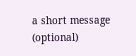a short message (optional)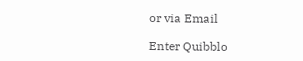or via Email

Enter Quibblo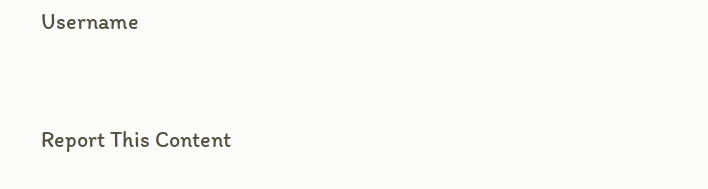Username


Report This Content